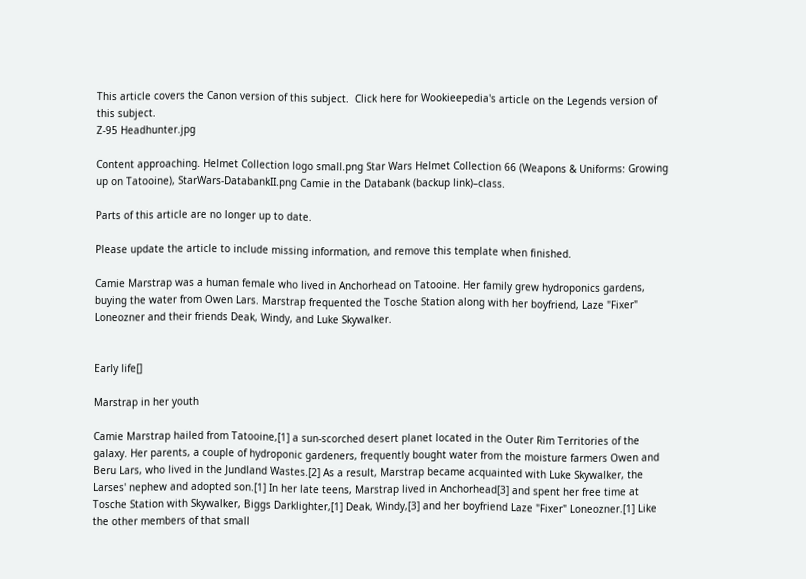This article covers the Canon version of this subject.  Click here for Wookieepedia's article on the Legends version of this subject.
Z-95 Headhunter.jpg

Content approaching. Helmet Collection logo small.png Star Wars Helmet Collection 66 (Weapons & Uniforms: Growing up on Tatooine), StarWars-DatabankII.png Camie in the Databank (backup link)–class.

Parts of this article are no longer up to date.

Please update the article to include missing information, and remove this template when finished.

Camie Marstrap was a human female who lived in Anchorhead on Tatooine. Her family grew hydroponics gardens, buying the water from Owen Lars. Marstrap frequented the Tosche Station along with her boyfriend, Laze "Fixer" Loneozner and their friends Deak, Windy, and Luke Skywalker.


Early life[]

Marstrap in her youth

Camie Marstrap hailed from Tatooine,[1] a sun-scorched desert planet located in the Outer Rim Territories of the galaxy. Her parents, a couple of hydroponic gardeners, frequently bought water from the moisture farmers Owen and Beru Lars, who lived in the Jundland Wastes.[2] As a result, Marstrap became acquainted with Luke Skywalker, the Larses' nephew and adopted son.[1] In her late teens, Marstrap lived in Anchorhead[3] and spent her free time at Tosche Station with Skywalker, Biggs Darklighter,[1] Deak, Windy,[3] and her boyfriend Laze "Fixer" Loneozner.[1] Like the other members of that small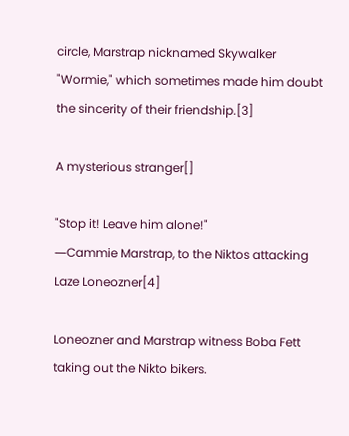circle, Marstrap nicknamed Skywalker "Wormie," which sometimes made him doubt the sincerity of their friendship.[3]

A mysterious stranger[]

"Stop it! Leave him alone!"
―Cammie Marstrap, to the Niktos attacking Laze Loneozner[4]

Loneozner and Marstrap witness Boba Fett taking out the Nikto bikers.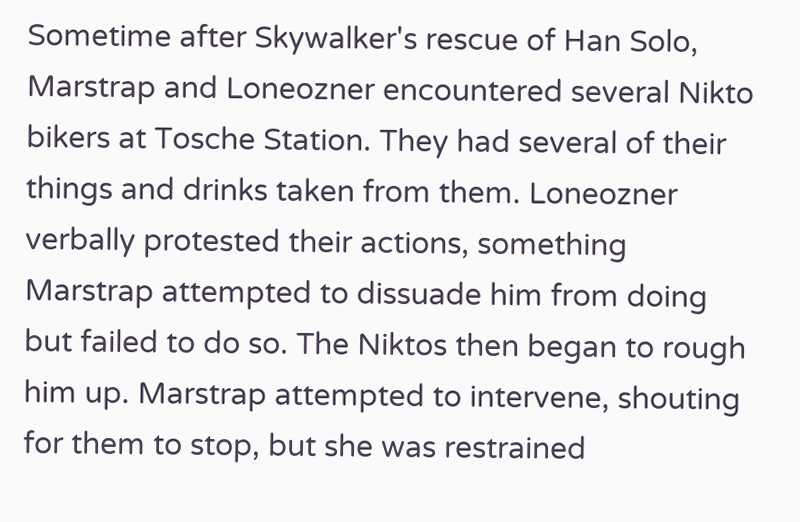Sometime after Skywalker's rescue of Han Solo, Marstrap and Loneozner encountered several Nikto bikers at Tosche Station. They had several of their things and drinks taken from them. Loneozner verbally protested their actions, something Marstrap attempted to dissuade him from doing but failed to do so. The Niktos then began to rough him up. Marstrap attempted to intervene, shouting for them to stop, but she was restrained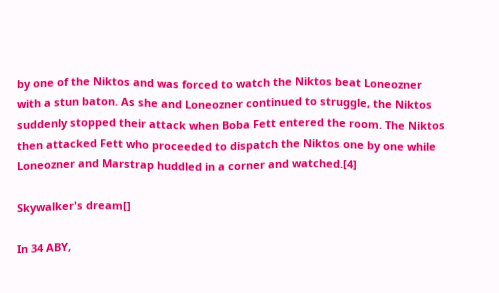by one of the Niktos and was forced to watch the Niktos beat Loneozner with a stun baton. As she and Loneozner continued to struggle, the Niktos suddenly stopped their attack when Boba Fett entered the room. The Niktos then attacked Fett who proceeded to dispatch the Niktos one by one while Loneozner and Marstrap huddled in a corner and watched.[4]

Skywalker's dream[]

In 34 ABY,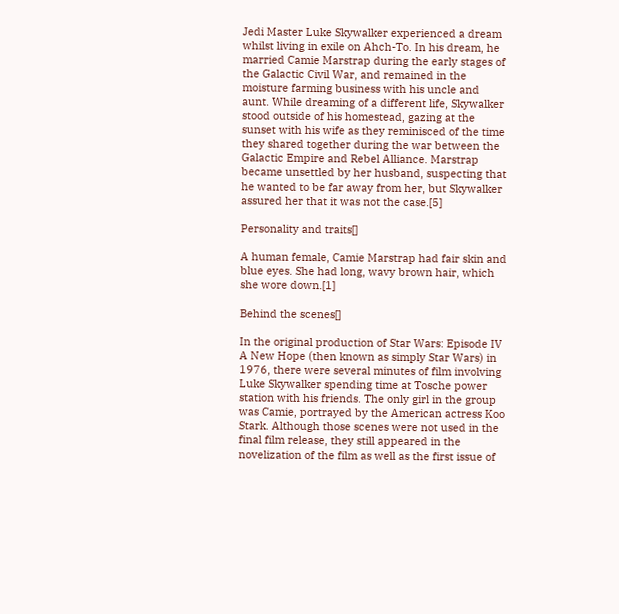Jedi Master Luke Skywalker experienced a dream whilst living in exile on Ahch-To. In his dream, he married Camie Marstrap during the early stages of the Galactic Civil War, and remained in the moisture farming business with his uncle and aunt. While dreaming of a different life, Skywalker stood outside of his homestead, gazing at the sunset with his wife as they reminisced of the time they shared together during the war between the Galactic Empire and Rebel Alliance. Marstrap became unsettled by her husband, suspecting that he wanted to be far away from her, but Skywalker assured her that it was not the case.[5]

Personality and traits[]

A human female, Camie Marstrap had fair skin and blue eyes. She had long, wavy brown hair, which she wore down.[1]

Behind the scenes[]

In the original production of Star Wars: Episode IV A New Hope (then known as simply Star Wars) in 1976, there were several minutes of film involving Luke Skywalker spending time at Tosche power station with his friends. The only girl in the group was Camie, portrayed by the American actress Koo Stark. Although those scenes were not used in the final film release, they still appeared in the novelization of the film as well as the first issue of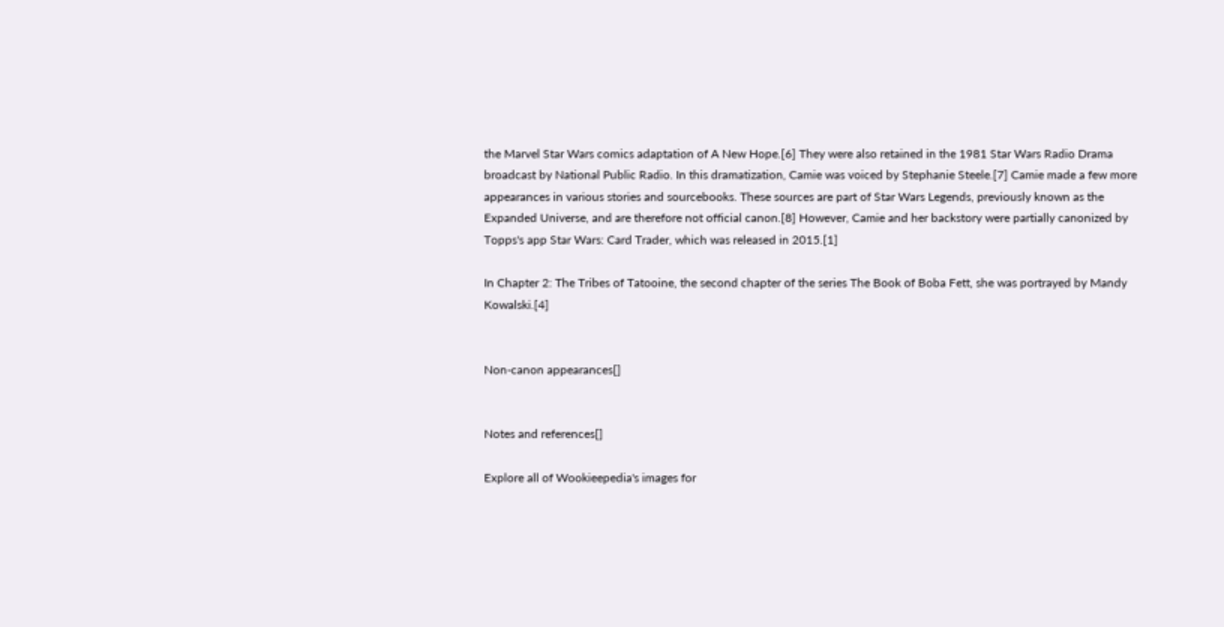the Marvel Star Wars comics adaptation of A New Hope.[6] They were also retained in the 1981 Star Wars Radio Drama broadcast by National Public Radio. In this dramatization, Camie was voiced by Stephanie Steele.[7] Camie made a few more appearances in various stories and sourcebooks. These sources are part of Star Wars Legends, previously known as the Expanded Universe, and are therefore not official canon.[8] However, Camie and her backstory were partially canonized by Topps's app Star Wars: Card Trader, which was released in 2015.[1]

In Chapter 2: The Tribes of Tatooine, the second chapter of the series The Book of Boba Fett, she was portrayed by Mandy Kowalski.[4]


Non-canon appearances[]


Notes and references[]

Explore all of Wookieepedia's images for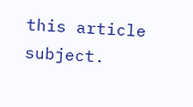this article subject.